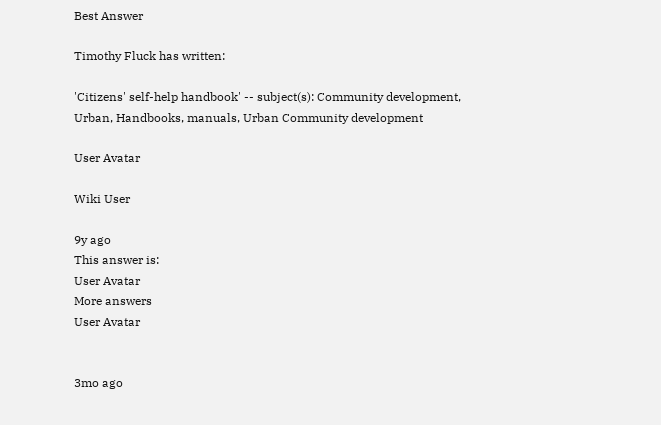Best Answer

Timothy Fluck has written:

'Citizens' self-help handbook' -- subject(s): Community development, Urban, Handbooks, manuals, Urban Community development

User Avatar

Wiki User

9y ago
This answer is:
User Avatar
More answers
User Avatar


3mo ago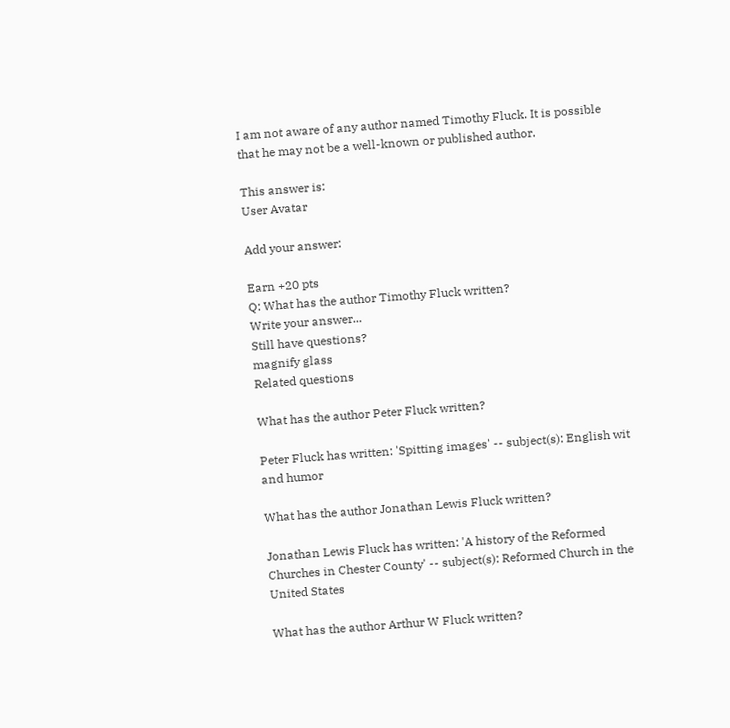I am not aware of any author named Timothy Fluck. It is possible that he may not be a well-known or published author.

This answer is:
User Avatar

Add your answer:

Earn +20 pts
Q: What has the author Timothy Fluck written?
Write your answer...
Still have questions?
magnify glass
Related questions

What has the author Peter Fluck written?

Peter Fluck has written: 'Spitting images' -- subject(s): English wit and humor

What has the author Jonathan Lewis Fluck written?

Jonathan Lewis Fluck has written: 'A history of the Reformed Churches in Chester County' -- subject(s): Reformed Church in the United States

What has the author Arthur W Fluck written?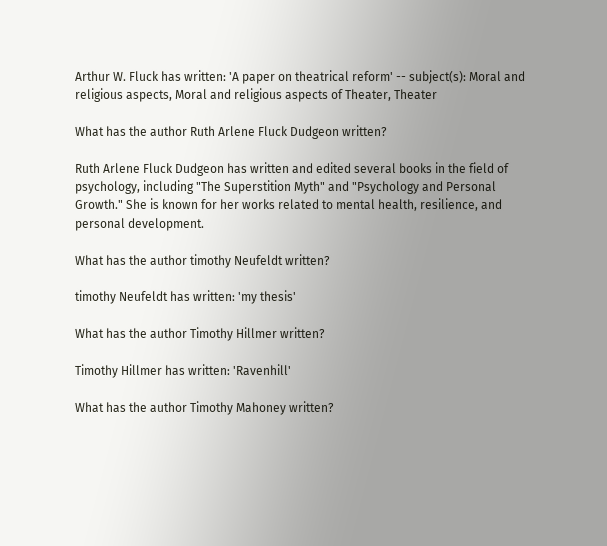Arthur W. Fluck has written: 'A paper on theatrical reform' -- subject(s): Moral and religious aspects, Moral and religious aspects of Theater, Theater

What has the author Ruth Arlene Fluck Dudgeon written?

Ruth Arlene Fluck Dudgeon has written and edited several books in the field of psychology, including "The Superstition Myth" and "Psychology and Personal Growth." She is known for her works related to mental health, resilience, and personal development.

What has the author timothy Neufeldt written?

timothy Neufeldt has written: 'my thesis'

What has the author Timothy Hillmer written?

Timothy Hillmer has written: 'Ravenhill'

What has the author Timothy Mahoney written?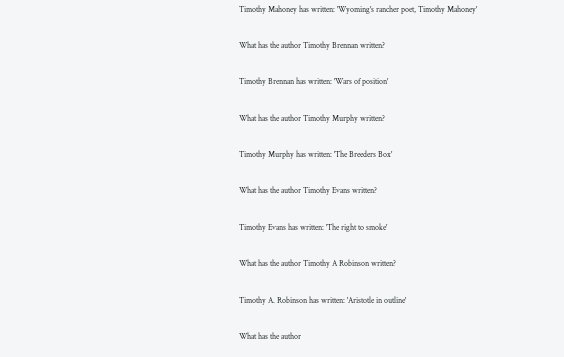Timothy Mahoney has written: 'Wyoming's rancher poet, Timothy Mahoney'

What has the author Timothy Brennan written?

Timothy Brennan has written: 'Wars of position'

What has the author Timothy Murphy written?

Timothy Murphy has written: 'The Breeders Box'

What has the author Timothy Evans written?

Timothy Evans has written: 'The right to smoke'

What has the author Timothy A Robinson written?

Timothy A. Robinson has written: 'Aristotle in outline'

What has the author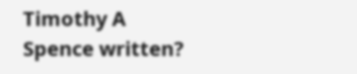Timothy A Spence written?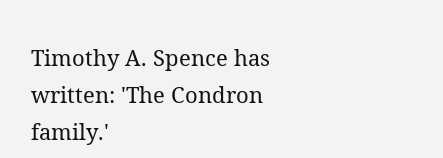Timothy A. Spence has written: 'The Condron family.'